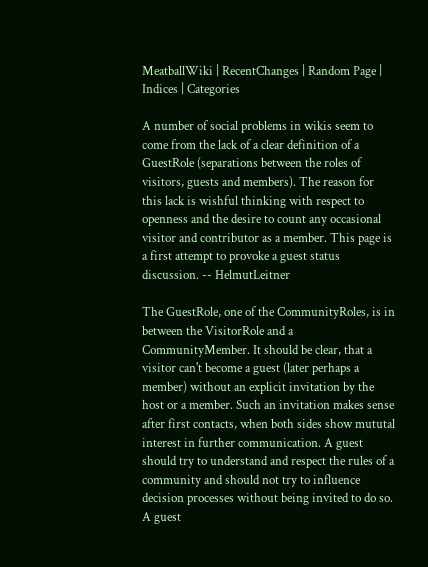MeatballWiki | RecentChanges | Random Page | Indices | Categories

A number of social problems in wikis seem to come from the lack of a clear definition of a GuestRole (separations between the roles of visitors, guests and members). The reason for this lack is wishful thinking with respect to openness and the desire to count any occasional visitor and contributor as a member. This page is a first attempt to provoke a guest status discussion. -- HelmutLeitner

The GuestRole, one of the CommunityRoles, is in between the VisitorRole and a CommunityMember. It should be clear, that a visitor can't become a guest (later perhaps a member) without an explicit invitation by the host or a member. Such an invitation makes sense after first contacts, when both sides show mututal interest in further communication. A guest should try to understand and respect the rules of a community and should not try to influence decision processes without being invited to do so. A guest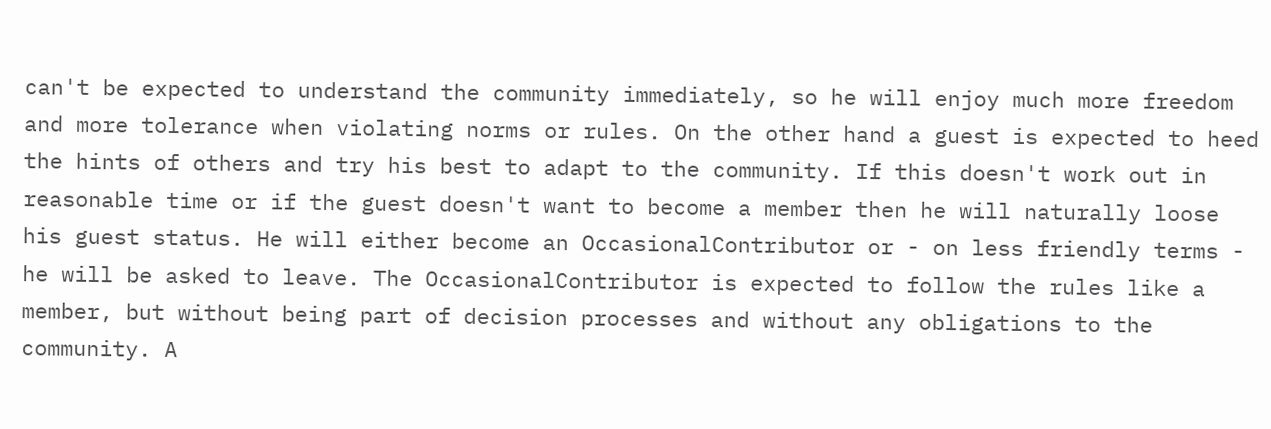can't be expected to understand the community immediately, so he will enjoy much more freedom and more tolerance when violating norms or rules. On the other hand a guest is expected to heed the hints of others and try his best to adapt to the community. If this doesn't work out in reasonable time or if the guest doesn't want to become a member then he will naturally loose his guest status. He will either become an OccasionalContributor or - on less friendly terms - he will be asked to leave. The OccasionalContributor is expected to follow the rules like a member, but without being part of decision processes and without any obligations to the community. A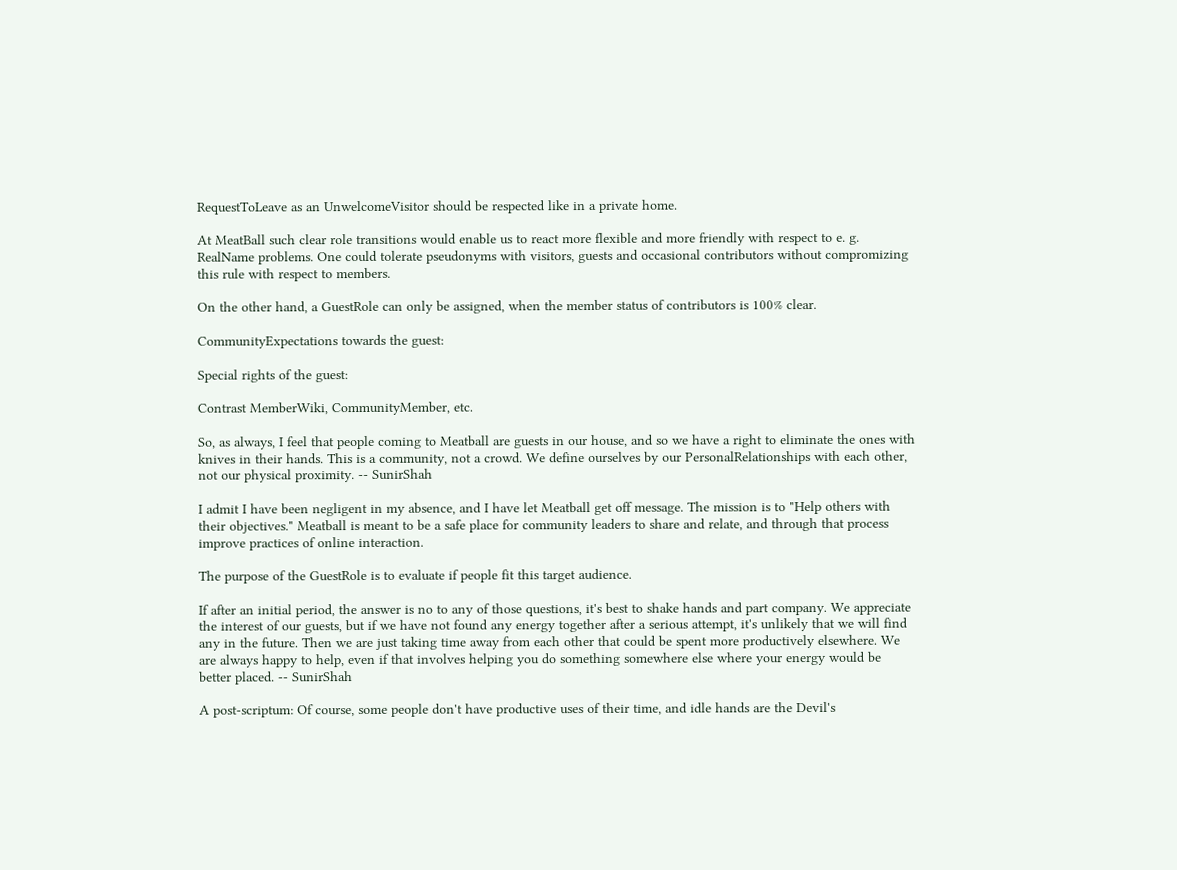RequestToLeave as an UnwelcomeVisitor should be respected like in a private home.

At MeatBall such clear role transitions would enable us to react more flexible and more friendly with respect to e. g. RealName problems. One could tolerate pseudonyms with visitors, guests and occasional contributors without compromizing this rule with respect to members.

On the other hand, a GuestRole can only be assigned, when the member status of contributors is 100% clear.

CommunityExpectations towards the guest:

Special rights of the guest:

Contrast MemberWiki, CommunityMember, etc.

So, as always, I feel that people coming to Meatball are guests in our house, and so we have a right to eliminate the ones with knives in their hands. This is a community, not a crowd. We define ourselves by our PersonalRelationships with each other, not our physical proximity. -- SunirShah

I admit I have been negligent in my absence, and I have let Meatball get off message. The mission is to "Help others with their objectives." Meatball is meant to be a safe place for community leaders to share and relate, and through that process improve practices of online interaction.

The purpose of the GuestRole is to evaluate if people fit this target audience.

If after an initial period, the answer is no to any of those questions, it's best to shake hands and part company. We appreciate the interest of our guests, but if we have not found any energy together after a serious attempt, it's unlikely that we will find any in the future. Then we are just taking time away from each other that could be spent more productively elsewhere. We are always happy to help, even if that involves helping you do something somewhere else where your energy would be better placed. -- SunirShah

A post-scriptum: Of course, some people don't have productive uses of their time, and idle hands are the Devil's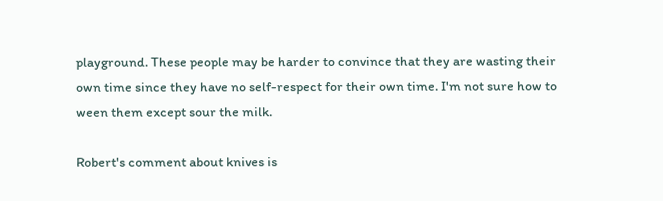playground. These people may be harder to convince that they are wasting their own time since they have no self-respect for their own time. I'm not sure how to ween them except sour the milk.

Robert's comment about knives is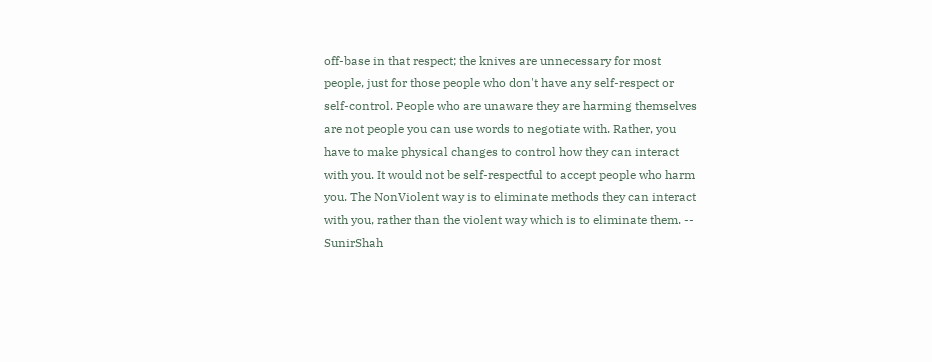off-base in that respect; the knives are unnecessary for most people, just for those people who don't have any self-respect or self-control. People who are unaware they are harming themselves are not people you can use words to negotiate with. Rather, you have to make physical changes to control how they can interact with you. It would not be self-respectful to accept people who harm you. The NonViolent way is to eliminate methods they can interact with you, rather than the violent way which is to eliminate them. -- SunirShah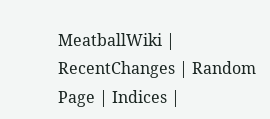MeatballWiki | RecentChanges | Random Page | Indices |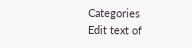Categories
Edit text of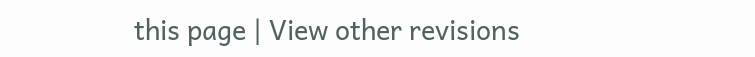this page | View other revisions